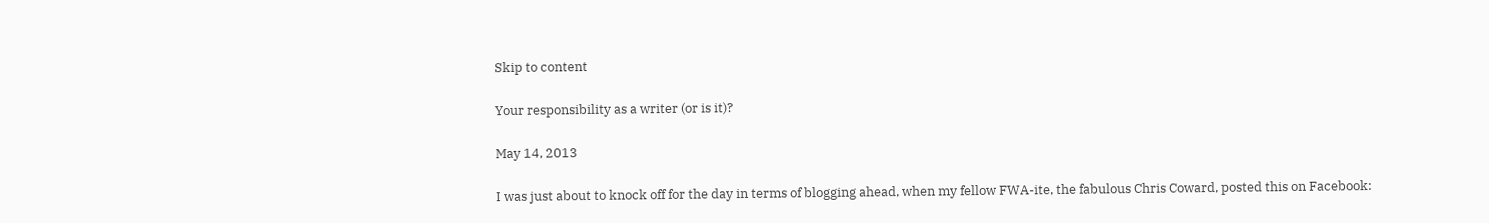Skip to content

Your responsibility as a writer (or is it)?

May 14, 2013

I was just about to knock off for the day in terms of blogging ahead, when my fellow FWA-ite, the fabulous Chris Coward, posted this on Facebook: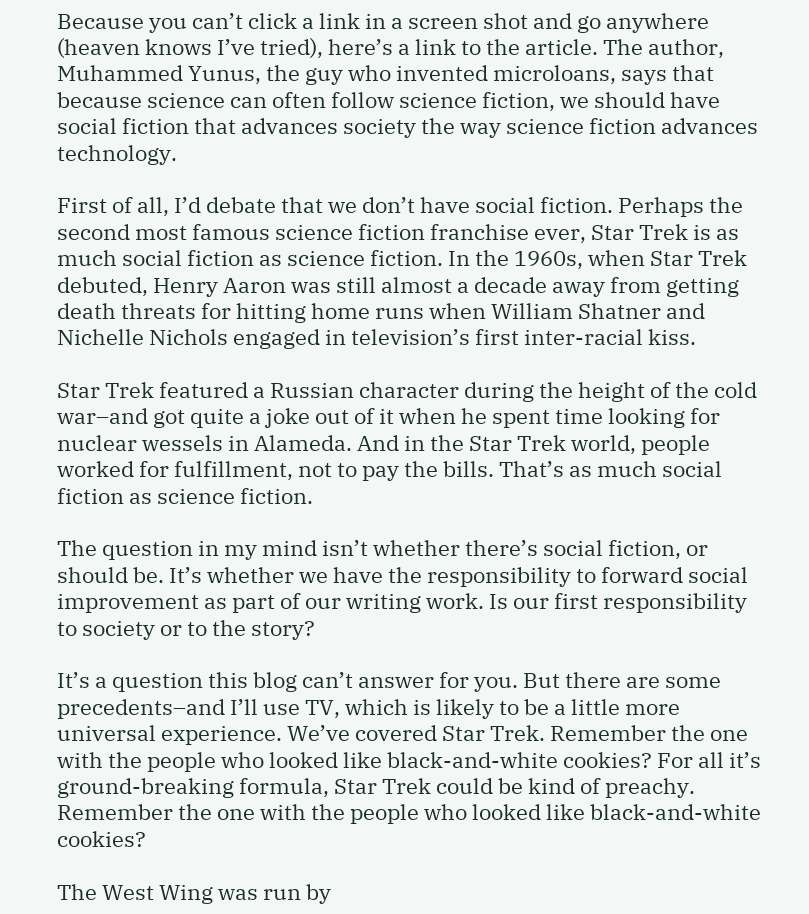Because you can’t click a link in a screen shot and go anywhere (heaven knows I’ve tried), here’s a link to the article. The author, Muhammed Yunus, the guy who invented microloans, says that because science can often follow science fiction, we should have social fiction that advances society the way science fiction advances technology.

First of all, I’d debate that we don’t have social fiction. Perhaps the second most famous science fiction franchise ever, Star Trek is as much social fiction as science fiction. In the 1960s, when Star Trek debuted, Henry Aaron was still almost a decade away from getting death threats for hitting home runs when William Shatner and Nichelle Nichols engaged in television’s first inter-racial kiss.

Star Trek featured a Russian character during the height of the cold war–and got quite a joke out of it when he spent time looking for nuclear wessels in Alameda. And in the Star Trek world, people worked for fulfillment, not to pay the bills. That’s as much social fiction as science fiction.

The question in my mind isn’t whether there’s social fiction, or should be. It’s whether we have the responsibility to forward social improvement as part of our writing work. Is our first responsibility to society or to the story?

It’s a question this blog can’t answer for you. But there are some precedents–and I’ll use TV, which is likely to be a little more universal experience. We’ve covered Star Trek. Remember the one with the people who looked like black-and-white cookies? For all it’s ground-breaking formula, Star Trek could be kind of preachy. Remember the one with the people who looked like black-and-white cookies?

The West Wing was run by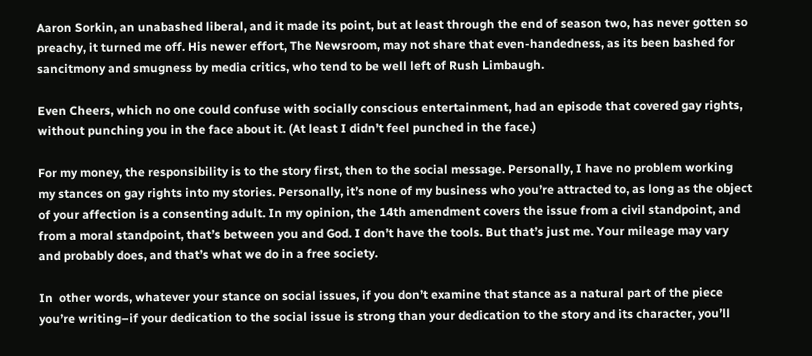Aaron Sorkin, an unabashed liberal, and it made its point, but at least through the end of season two, has never gotten so preachy, it turned me off. His newer effort, The Newsroom, may not share that even-handedness, as its been bashed for sancitmony and smugness by media critics, who tend to be well left of Rush Limbaugh.

Even Cheers, which no one could confuse with socially conscious entertainment, had an episode that covered gay rights, without punching you in the face about it. (At least I didn’t feel punched in the face.)

For my money, the responsibility is to the story first, then to the social message. Personally, I have no problem working my stances on gay rights into my stories. Personally, it’s none of my business who you’re attracted to, as long as the object of your affection is a consenting adult. In my opinion, the 14th amendment covers the issue from a civil standpoint, and from a moral standpoint, that’s between you and God. I don’t have the tools. But that’s just me. Your mileage may vary and probably does, and that’s what we do in a free society.

In  other words, whatever your stance on social issues, if you don’t examine that stance as a natural part of the piece you’re writing–if your dedication to the social issue is strong than your dedication to the story and its character, you’ll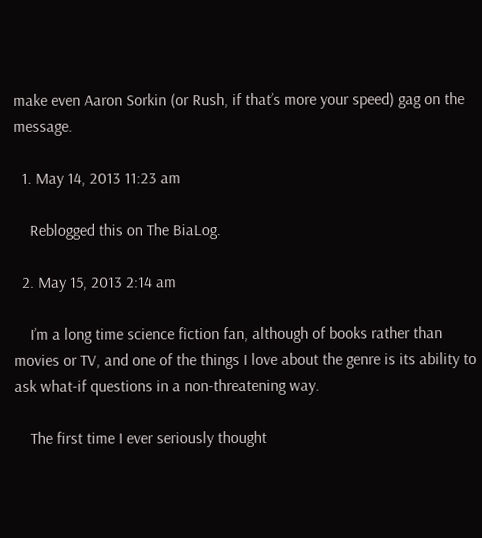make even Aaron Sorkin (or Rush, if that’s more your speed) gag on the message.

  1. May 14, 2013 11:23 am

    Reblogged this on The BiaLog.

  2. May 15, 2013 2:14 am

    I’m a long time science fiction fan, although of books rather than movies or TV, and one of the things I love about the genre is its ability to ask what-if questions in a non-threatening way.

    The first time I ever seriously thought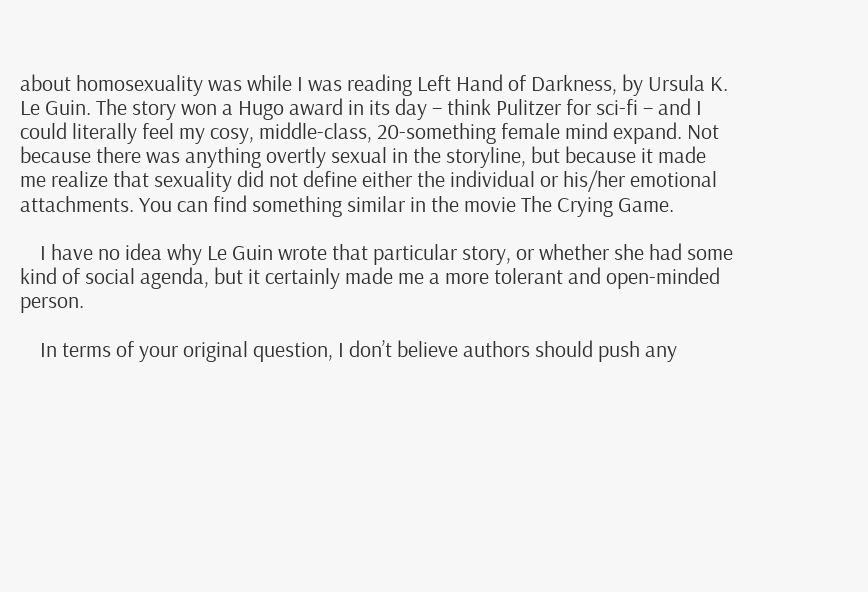about homosexuality was while I was reading Left Hand of Darkness, by Ursula K. Le Guin. The story won a Hugo award in its day – think Pulitzer for sci-fi – and I could literally feel my cosy, middle-class, 20-something female mind expand. Not because there was anything overtly sexual in the storyline, but because it made me realize that sexuality did not define either the individual or his/her emotional attachments. You can find something similar in the movie The Crying Game.

    I have no idea why Le Guin wrote that particular story, or whether she had some kind of social agenda, but it certainly made me a more tolerant and open-minded person.

    In terms of your original question, I don’t believe authors should push any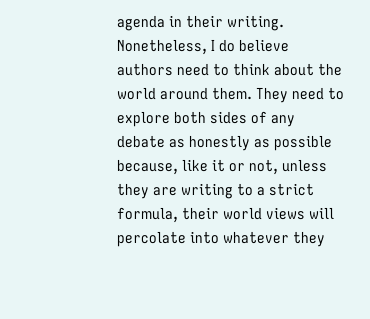agenda in their writing. Nonetheless, I do believe authors need to think about the world around them. They need to explore both sides of any debate as honestly as possible because, like it or not, unless they are writing to a strict formula, their world views will percolate into whatever they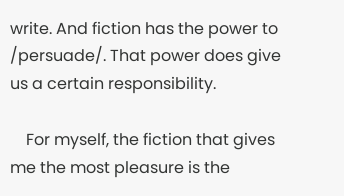write. And fiction has the power to /persuade/. That power does give us a certain responsibility.

    For myself, the fiction that gives me the most pleasure is the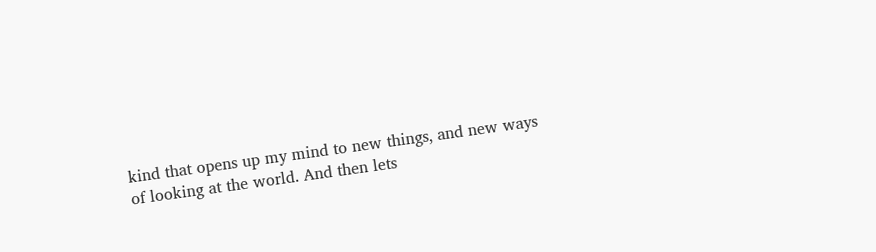kind that opens up my mind to new things, and new ways of looking at the world. And then lets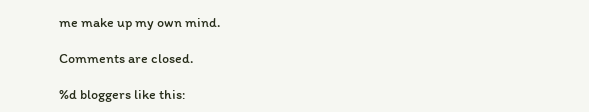me make up my own mind.

Comments are closed.

%d bloggers like this: